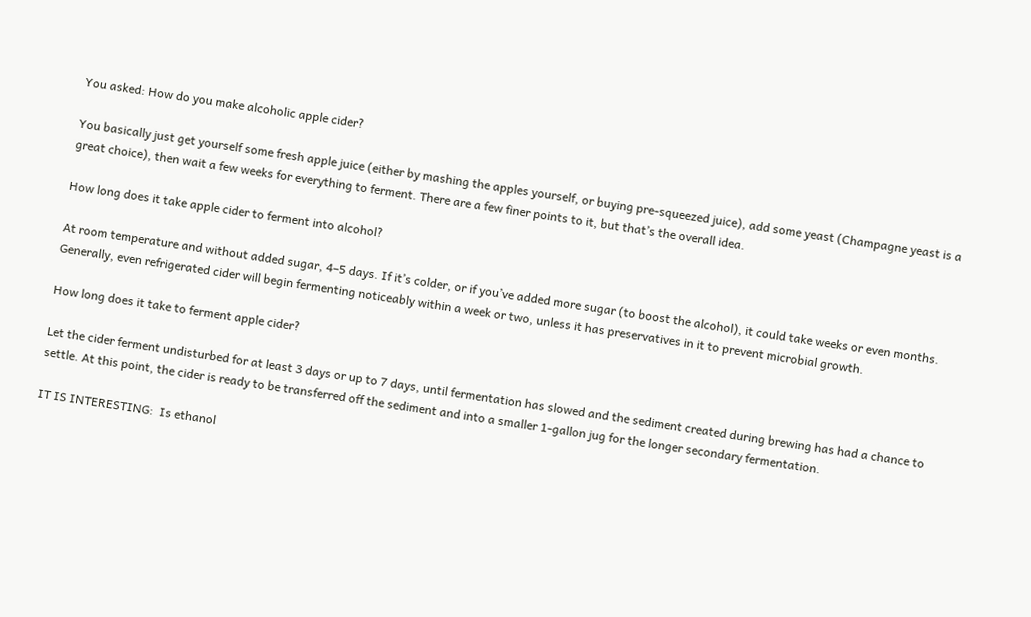You asked: How do you make alcoholic apple cider?

You basically just get yourself some fresh apple juice (either by mashing the apples yourself, or buying pre-squeezed juice), add some yeast (Champagne yeast is a great choice), then wait a few weeks for everything to ferment. There are a few finer points to it, but that’s the overall idea.

How long does it take apple cider to ferment into alcohol?

At room temperature and without added sugar, 4–5 days. If it’s colder, or if you’ve added more sugar (to boost the alcohol), it could take weeks or even months. Generally, even refrigerated cider will begin fermenting noticeably within a week or two, unless it has preservatives in it to prevent microbial growth.

How long does it take to ferment apple cider?

Let the cider ferment undisturbed for at least 3 days or up to 7 days, until fermentation has slowed and the sediment created during brewing has had a chance to settle. At this point, the cider is ready to be transferred off the sediment and into a smaller 1-gallon jug for the longer secondary fermentation.

IT IS INTERESTING:  Is ethanol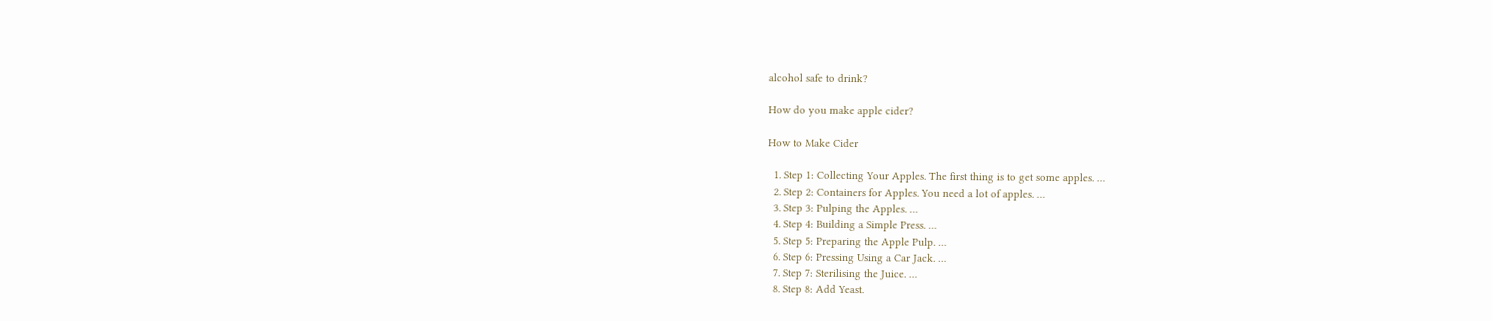alcohol safe to drink?

How do you make apple cider?

How to Make Cider

  1. Step 1: Collecting Your Apples. The first thing is to get some apples. …
  2. Step 2: Containers for Apples. You need a lot of apples. …
  3. Step 3: Pulping the Apples. …
  4. Step 4: Building a Simple Press. …
  5. Step 5: Preparing the Apple Pulp. …
  6. Step 6: Pressing Using a Car Jack. …
  7. Step 7: Sterilising the Juice. …
  8. Step 8: Add Yeast.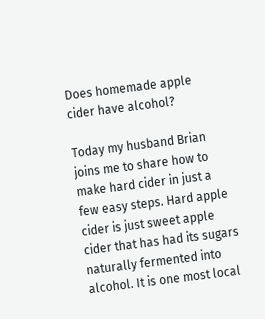Does homemade apple cider have alcohol?

Today my husband Brian joins me to share how to make hard cider in just a few easy steps. Hard apple cider is just sweet apple cider that has had its sugars naturally fermented into alcohol. It is one most local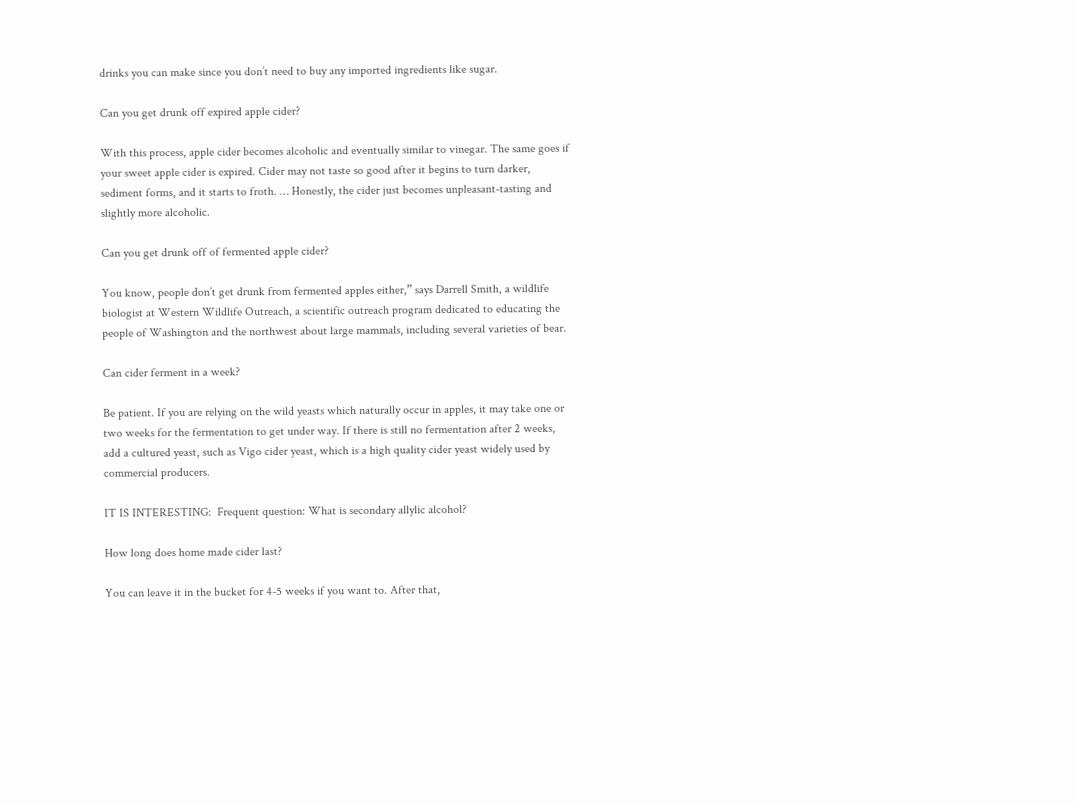drinks you can make since you don’t need to buy any imported ingredients like sugar.

Can you get drunk off expired apple cider?

With this process, apple cider becomes alcoholic and eventually similar to vinegar. The same goes if your sweet apple cider is expired. Cider may not taste so good after it begins to turn darker, sediment forms, and it starts to froth. … Honestly, the cider just becomes unpleasant-tasting and slightly more alcoholic.

Can you get drunk off of fermented apple cider?

You know, people don’t get drunk from fermented apples either,” says Darrell Smith, a wildlife biologist at Western Wildlife Outreach, a scientific outreach program dedicated to educating the people of Washington and the northwest about large mammals, including several varieties of bear.

Can cider ferment in a week?

Be patient. If you are relying on the wild yeasts which naturally occur in apples, it may take one or two weeks for the fermentation to get under way. If there is still no fermentation after 2 weeks, add a cultured yeast, such as Vigo cider yeast, which is a high quality cider yeast widely used by commercial producers.

IT IS INTERESTING:  Frequent question: What is secondary allylic alcohol?

How long does home made cider last?

You can leave it in the bucket for 4-5 weeks if you want to. After that,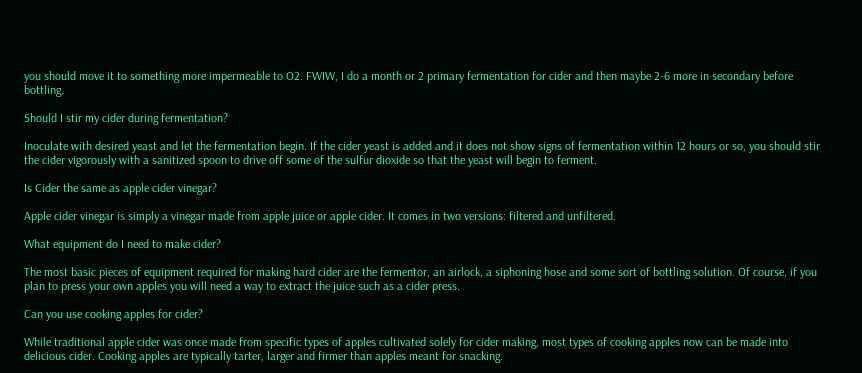you should move it to something more impermeable to O2. FWIW, I do a month or 2 primary fermentation for cider and then maybe 2-6 more in secondary before bottling.

Should I stir my cider during fermentation?

Inoculate with desired yeast and let the fermentation begin. If the cider yeast is added and it does not show signs of fermentation within 12 hours or so, you should stir the cider vigorously with a sanitized spoon to drive off some of the sulfur dioxide so that the yeast will begin to ferment.

Is Cider the same as apple cider vinegar?

Apple cider vinegar is simply a vinegar made from apple juice or apple cider. It comes in two versions: filtered and unfiltered.

What equipment do I need to make cider?

The most basic pieces of equipment required for making hard cider are the fermentor, an airlock, a siphoning hose and some sort of bottling solution. Of course, if you plan to press your own apples you will need a way to extract the juice such as a cider press.

Can you use cooking apples for cider?

While traditional apple cider was once made from specific types of apples cultivated solely for cider making, most types of cooking apples now can be made into delicious cider. Cooking apples are typically tarter, larger and firmer than apples meant for snacking.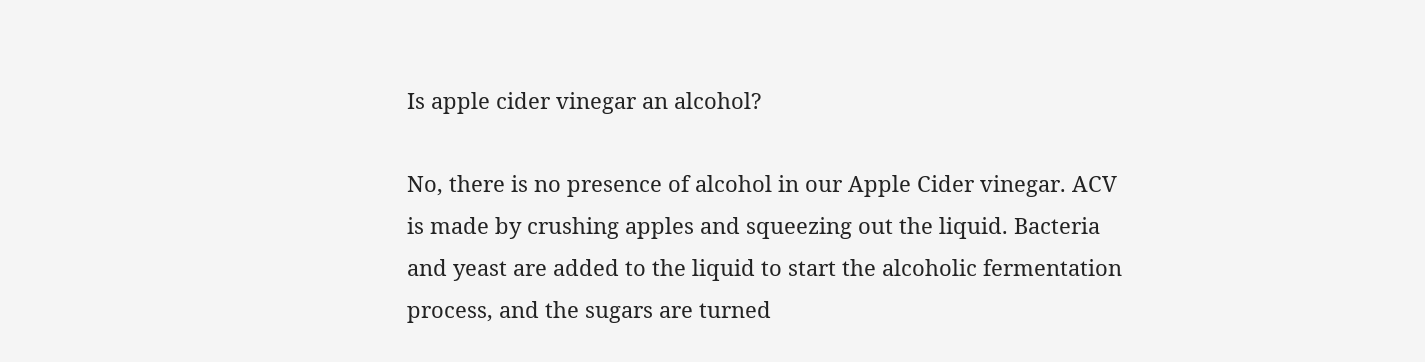Is apple cider vinegar an alcohol?

No, there is no presence of alcohol in our Apple Cider vinegar. ACV is made by crushing apples and squeezing out the liquid. Bacteria and yeast are added to the liquid to start the alcoholic fermentation process, and the sugars are turned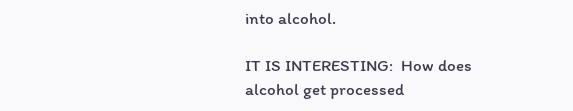into alcohol.

IT IS INTERESTING:  How does alcohol get processed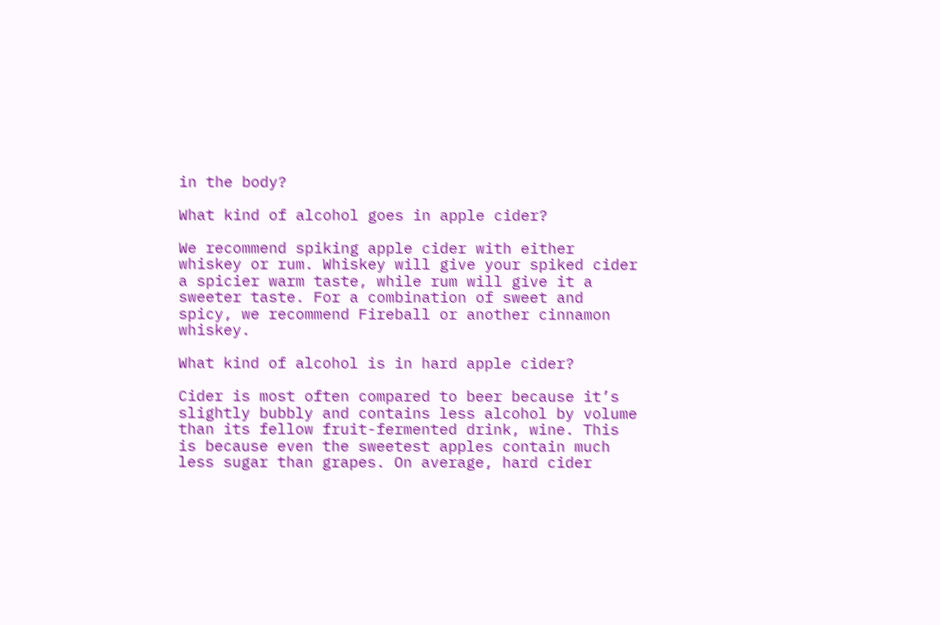in the body?

What kind of alcohol goes in apple cider?

We recommend spiking apple cider with either whiskey or rum. Whiskey will give your spiked cider a spicier warm taste, while rum will give it a sweeter taste. For a combination of sweet and spicy, we recommend Fireball or another cinnamon whiskey.

What kind of alcohol is in hard apple cider?

Cider is most often compared to beer because it’s slightly bubbly and contains less alcohol by volume than its fellow fruit-fermented drink, wine. This is because even the sweetest apples contain much less sugar than grapes. On average, hard cider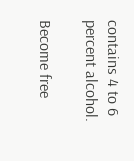contains 4 to 6 percent alcohol.

Become free